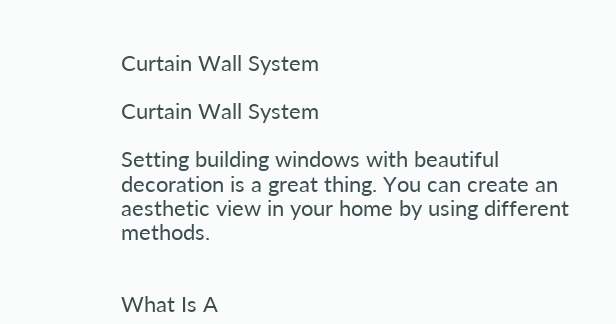Curtain Wall System

Curtain Wall System

Setting building windows with beautiful decoration is a great thing. You can create an aesthetic view in your home by using different methods.


What Is A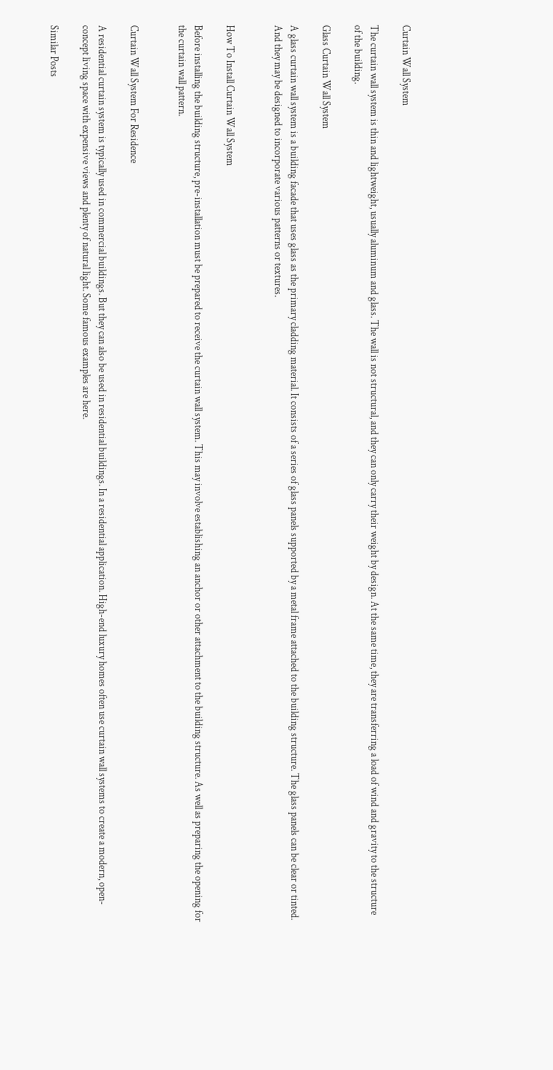Curtain Wall System

The curtain wall system is thin and lightweight, usually aluminum and glass. The wall is not structural, and they can only carry their weight by design. At the same time, they are transferring a load of wind and gravity to the structure of the building.

Glass Curtain Wall System

A glass curtain wall system is a building facade that uses glass as the primary cladding material. It consists of a series of glass panels supported by a metal frame attached to the building structure. The glass panels can be clear or tinted. And they may be designed to incorporate various patterns or textures.


How To Install Curtain Wall System

Before installing the building structure, pre-installation must be prepared to receive the curtain wall system. This may involve establishing an anchor or other attachment to the building structure. As well as preparing the opening for the curtain wall pattern.


Curtain Wall System For Residence

A residential curtain system is typically used in commercial buildings. But they can also be used in residential buildings. In a residential application. High-end luxury homes often use curtain wall systems to create a modern, open-concept living space with expensive views and plenty of natural light. Some famous examples are here.

Similar Posts